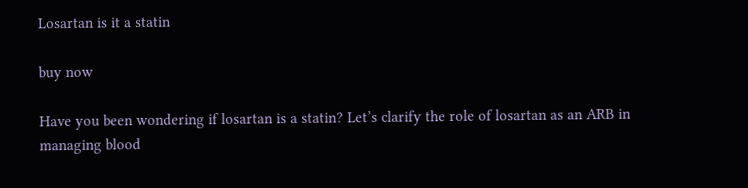Losartan is it a statin

buy now

Have you been wondering if losartan is a statin? Let’s clarify the role of losartan as an ARB in managing blood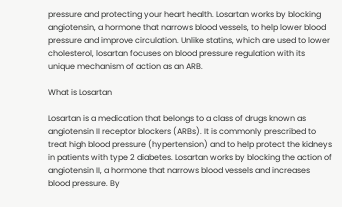pressure and protecting your heart health. Losartan works by blocking angiotensin, a hormone that narrows blood vessels, to help lower blood pressure and improve circulation. Unlike statins, which are used to lower cholesterol, losartan focuses on blood pressure regulation with its unique mechanism of action as an ARB.

What is Losartan

Losartan is a medication that belongs to a class of drugs known as angiotensin II receptor blockers (ARBs). It is commonly prescribed to treat high blood pressure (hypertension) and to help protect the kidneys in patients with type 2 diabetes. Losartan works by blocking the action of angiotensin II, a hormone that narrows blood vessels and increases blood pressure. By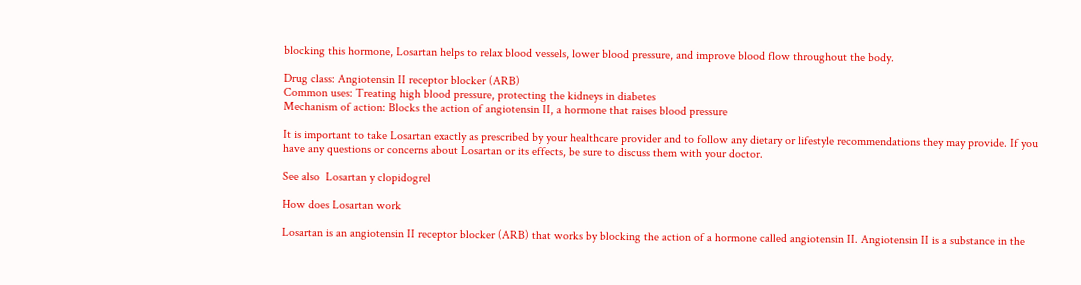blocking this hormone, Losartan helps to relax blood vessels, lower blood pressure, and improve blood flow throughout the body.

Drug class: Angiotensin II receptor blocker (ARB)
Common uses: Treating high blood pressure, protecting the kidneys in diabetes
Mechanism of action: Blocks the action of angiotensin II, a hormone that raises blood pressure

It is important to take Losartan exactly as prescribed by your healthcare provider and to follow any dietary or lifestyle recommendations they may provide. If you have any questions or concerns about Losartan or its effects, be sure to discuss them with your doctor.

See also  Losartan y clopidogrel

How does Losartan work

Losartan is an angiotensin II receptor blocker (ARB) that works by blocking the action of a hormone called angiotensin II. Angiotensin II is a substance in the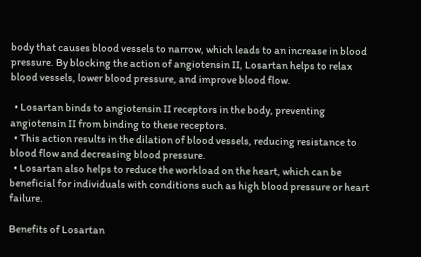body that causes blood vessels to narrow, which leads to an increase in blood pressure. By blocking the action of angiotensin II, Losartan helps to relax blood vessels, lower blood pressure, and improve blood flow.

  • Losartan binds to angiotensin II receptors in the body, preventing angiotensin II from binding to these receptors.
  • This action results in the dilation of blood vessels, reducing resistance to blood flow and decreasing blood pressure.
  • Losartan also helps to reduce the workload on the heart, which can be beneficial for individuals with conditions such as high blood pressure or heart failure.

Benefits of Losartan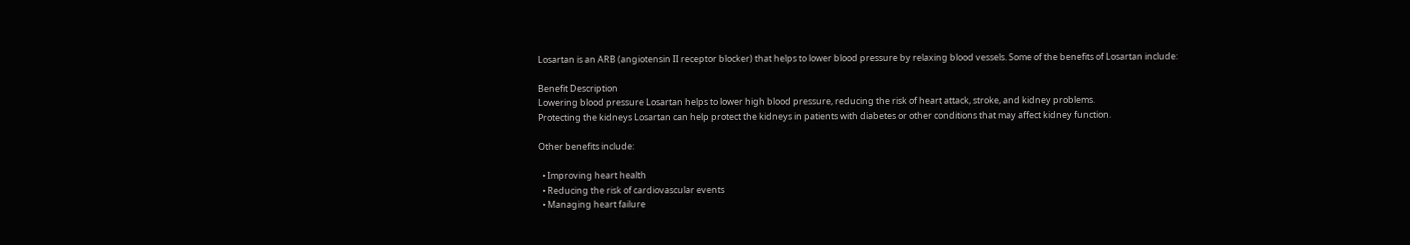Losartan is an ARB (angiotensin II receptor blocker) that helps to lower blood pressure by relaxing blood vessels. Some of the benefits of Losartan include:

Benefit Description
Lowering blood pressure Losartan helps to lower high blood pressure, reducing the risk of heart attack, stroke, and kidney problems.
Protecting the kidneys Losartan can help protect the kidneys in patients with diabetes or other conditions that may affect kidney function.

Other benefits include:

  • Improving heart health
  • Reducing the risk of cardiovascular events
  • Managing heart failure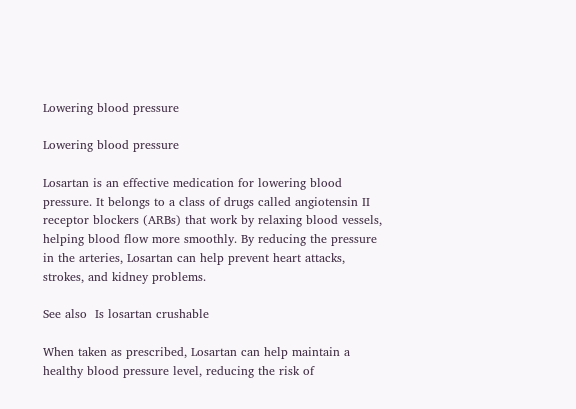Lowering blood pressure

Lowering blood pressure

Losartan is an effective medication for lowering blood pressure. It belongs to a class of drugs called angiotensin II receptor blockers (ARBs) that work by relaxing blood vessels, helping blood flow more smoothly. By reducing the pressure in the arteries, Losartan can help prevent heart attacks, strokes, and kidney problems.

See also  Is losartan crushable

When taken as prescribed, Losartan can help maintain a healthy blood pressure level, reducing the risk of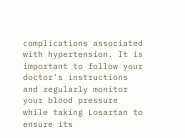complications associated with hypertension. It is important to follow your doctor’s instructions and regularly monitor your blood pressure while taking Losartan to ensure its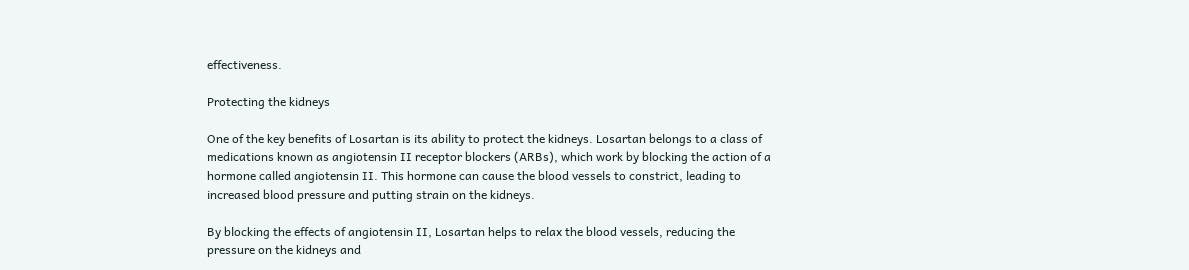effectiveness.

Protecting the kidneys

One of the key benefits of Losartan is its ability to protect the kidneys. Losartan belongs to a class of medications known as angiotensin II receptor blockers (ARBs), which work by blocking the action of a hormone called angiotensin II. This hormone can cause the blood vessels to constrict, leading to increased blood pressure and putting strain on the kidneys.

By blocking the effects of angiotensin II, Losartan helps to relax the blood vessels, reducing the pressure on the kidneys and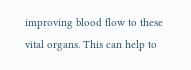improving blood flow to these vital organs. This can help to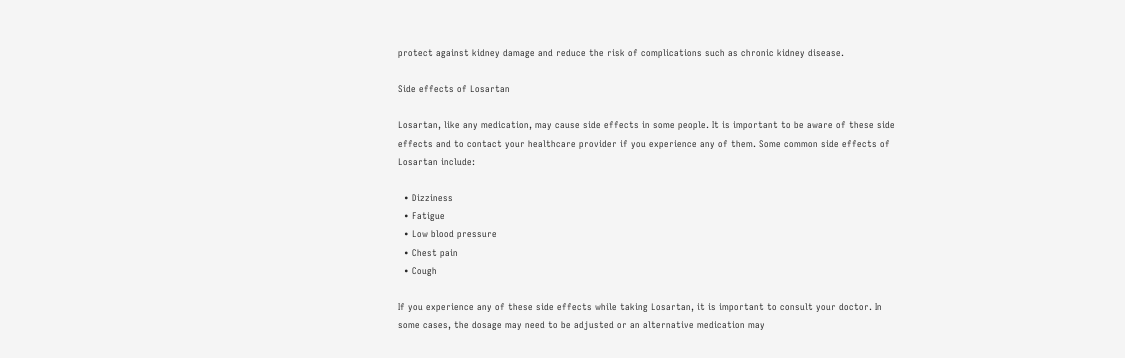protect against kidney damage and reduce the risk of complications such as chronic kidney disease.

Side effects of Losartan

Losartan, like any medication, may cause side effects in some people. It is important to be aware of these side effects and to contact your healthcare provider if you experience any of them. Some common side effects of Losartan include:

  • Dizziness
  • Fatigue
  • Low blood pressure
  • Chest pain
  • Cough

If you experience any of these side effects while taking Losartan, it is important to consult your doctor. In some cases, the dosage may need to be adjusted or an alternative medication may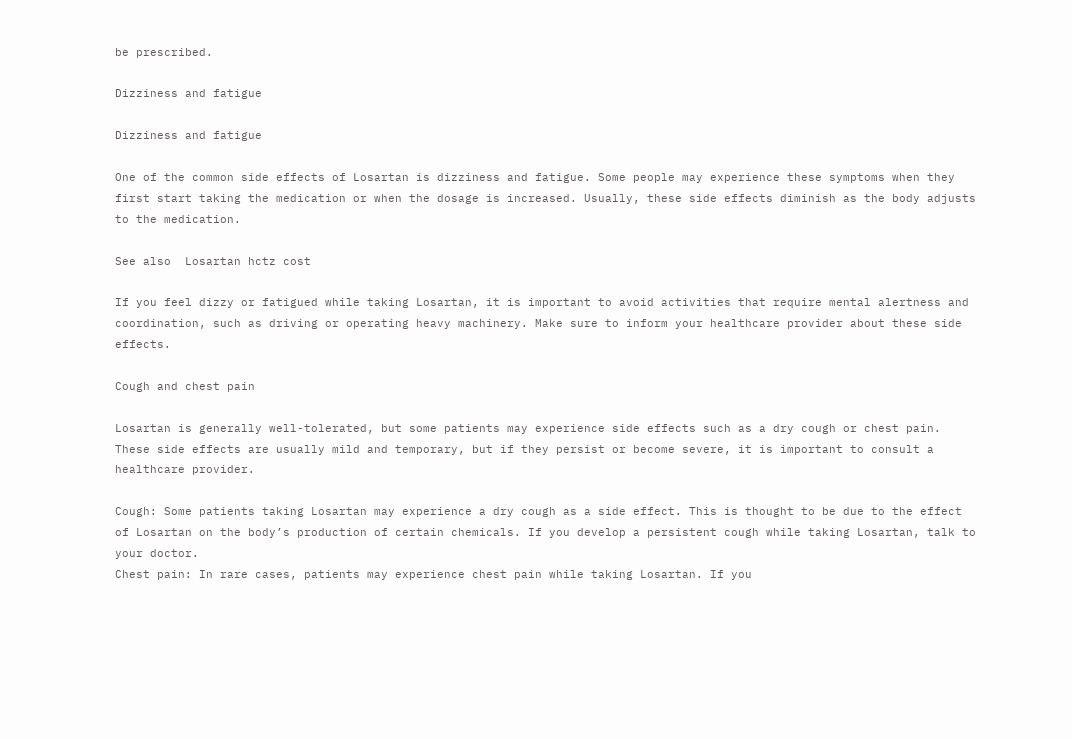be prescribed.

Dizziness and fatigue

Dizziness and fatigue

One of the common side effects of Losartan is dizziness and fatigue. Some people may experience these symptoms when they first start taking the medication or when the dosage is increased. Usually, these side effects diminish as the body adjusts to the medication.

See also  Losartan hctz cost

If you feel dizzy or fatigued while taking Losartan, it is important to avoid activities that require mental alertness and coordination, such as driving or operating heavy machinery. Make sure to inform your healthcare provider about these side effects.

Cough and chest pain

Losartan is generally well-tolerated, but some patients may experience side effects such as a dry cough or chest pain. These side effects are usually mild and temporary, but if they persist or become severe, it is important to consult a healthcare provider.

Cough: Some patients taking Losartan may experience a dry cough as a side effect. This is thought to be due to the effect of Losartan on the body’s production of certain chemicals. If you develop a persistent cough while taking Losartan, talk to your doctor.
Chest pain: In rare cases, patients may experience chest pain while taking Losartan. If you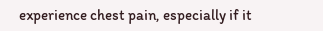experience chest pain, especially if it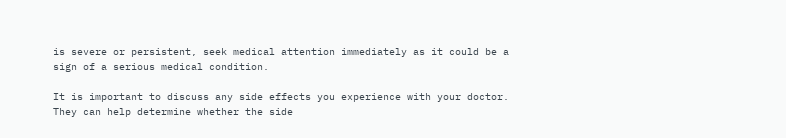is severe or persistent, seek medical attention immediately as it could be a sign of a serious medical condition.

It is important to discuss any side effects you experience with your doctor. They can help determine whether the side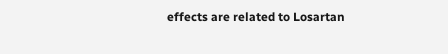effects are related to Losartan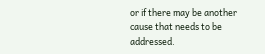or if there may be another cause that needs to be addressed.